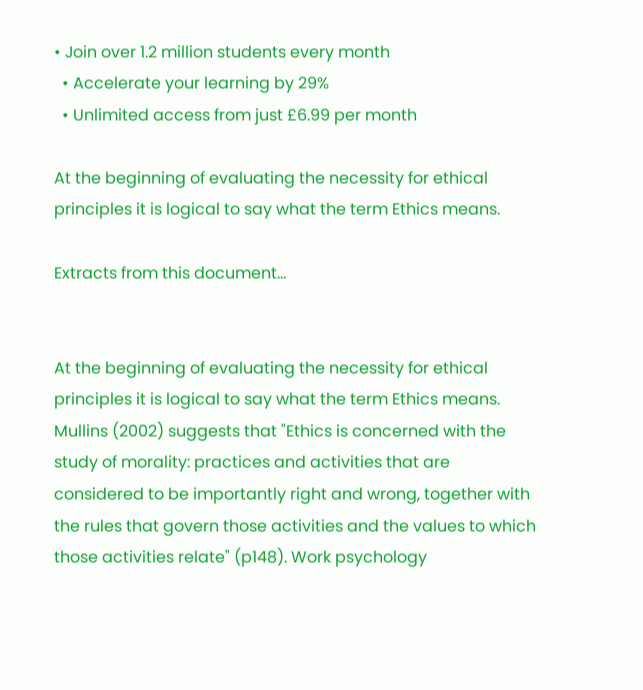• Join over 1.2 million students every month
  • Accelerate your learning by 29%
  • Unlimited access from just £6.99 per month

At the beginning of evaluating the necessity for ethical principles it is logical to say what the term Ethics means.

Extracts from this document...


At the beginning of evaluating the necessity for ethical principles it is logical to say what the term Ethics means. Mullins (2002) suggests that "Ethics is concerned with the study of morality: practices and activities that are considered to be importantly right and wrong, together with the rules that govern those activities and the values to which those activities relate" (p148). Work psychology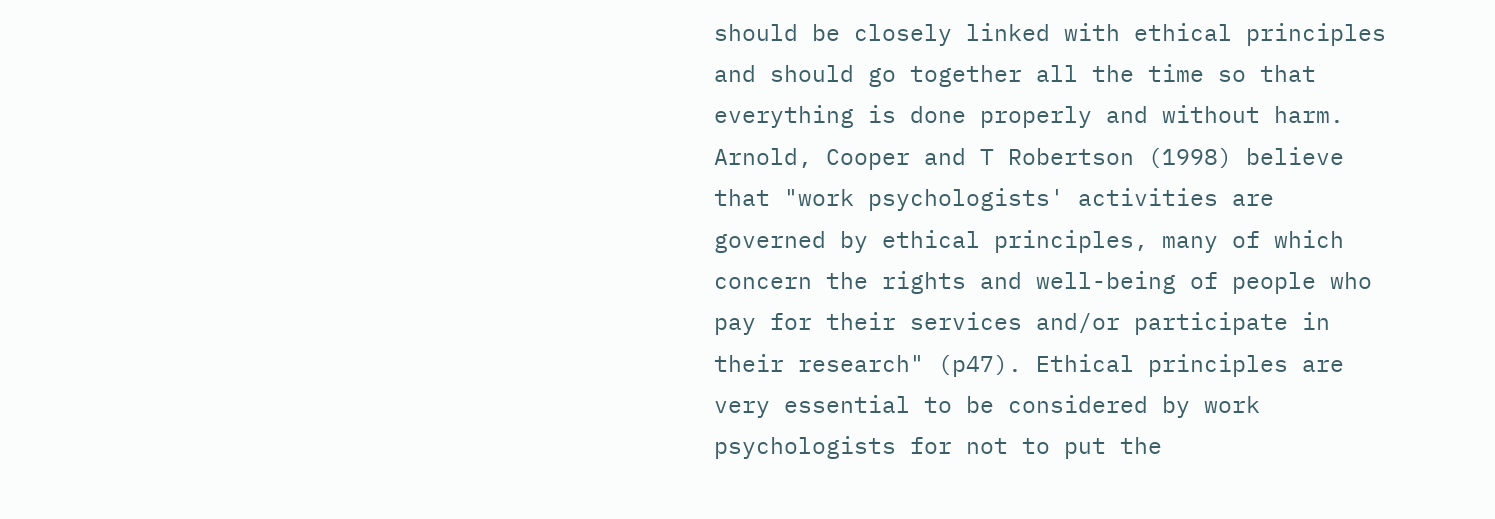should be closely linked with ethical principles and should go together all the time so that everything is done properly and without harm. Arnold, Cooper and T Robertson (1998) believe that "work psychologists' activities are governed by ethical principles, many of which concern the rights and well-being of people who pay for their services and/or participate in their research" (p47). Ethical principles are very essential to be considered by work psychologists for not to put the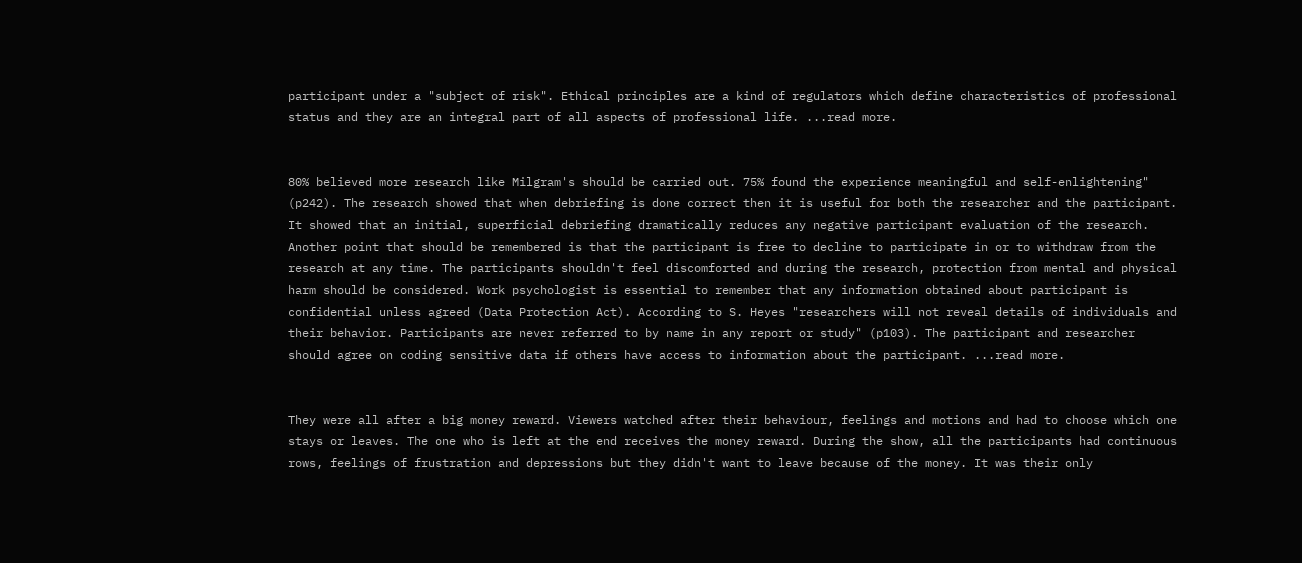participant under a "subject of risk". Ethical principles are a kind of regulators which define characteristics of professional status and they are an integral part of all aspects of professional life. ...read more.


80% believed more research like Milgram's should be carried out. 75% found the experience meaningful and self-enlightening" (p242). The research showed that when debriefing is done correct then it is useful for both the researcher and the participant. It showed that an initial, superficial debriefing dramatically reduces any negative participant evaluation of the research. Another point that should be remembered is that the participant is free to decline to participate in or to withdraw from the research at any time. The participants shouldn't feel discomforted and during the research, protection from mental and physical harm should be considered. Work psychologist is essential to remember that any information obtained about participant is confidential unless agreed (Data Protection Act). According to S. Heyes "researchers will not reveal details of individuals and their behavior. Participants are never referred to by name in any report or study" (p103). The participant and researcher should agree on coding sensitive data if others have access to information about the participant. ...read more.


They were all after a big money reward. Viewers watched after their behaviour, feelings and motions and had to choose which one stays or leaves. The one who is left at the end receives the money reward. During the show, all the participants had continuous rows, feelings of frustration and depressions but they didn't want to leave because of the money. It was their only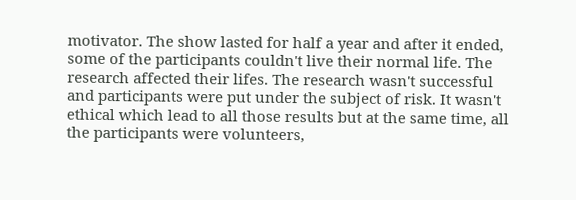motivator. The show lasted for half a year and after it ended, some of the participants couldn't live their normal life. The research affected their lifes. The research wasn't successful and participants were put under the subject of risk. It wasn't ethical which lead to all those results but at the same time, all the participants were volunteers,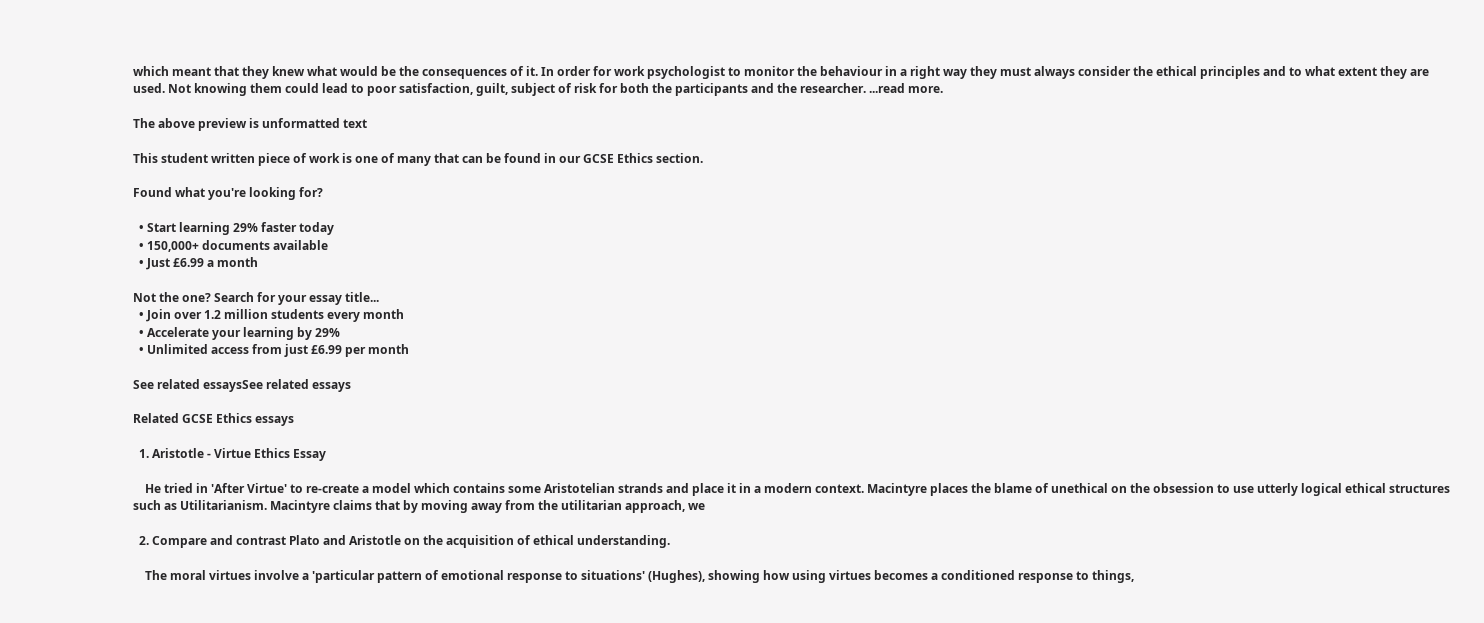which meant that they knew what would be the consequences of it. In order for work psychologist to monitor the behaviour in a right way they must always consider the ethical principles and to what extent they are used. Not knowing them could lead to poor satisfaction, guilt, subject of risk for both the participants and the researcher. ...read more.

The above preview is unformatted text

This student written piece of work is one of many that can be found in our GCSE Ethics section.

Found what you're looking for?

  • Start learning 29% faster today
  • 150,000+ documents available
  • Just £6.99 a month

Not the one? Search for your essay title...
  • Join over 1.2 million students every month
  • Accelerate your learning by 29%
  • Unlimited access from just £6.99 per month

See related essaysSee related essays

Related GCSE Ethics essays

  1. Aristotle - Virtue Ethics Essay

    He tried in 'After Virtue' to re-create a model which contains some Aristotelian strands and place it in a modern context. Macintyre places the blame of unethical on the obsession to use utterly logical ethical structures such as Utilitarianism. Macintyre claims that by moving away from the utilitarian approach, we

  2. Compare and contrast Plato and Aristotle on the acquisition of ethical understanding.

    The moral virtues involve a 'particular pattern of emotional response to situations' (Hughes), showing how using virtues becomes a conditioned response to things,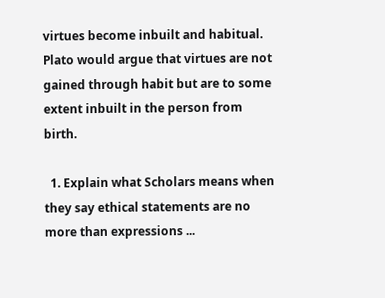virtues become inbuilt and habitual. Plato would argue that virtues are not gained through habit but are to some extent inbuilt in the person from birth.

  1. Explain what Scholars means when they say ethical statements are no more than expressions ...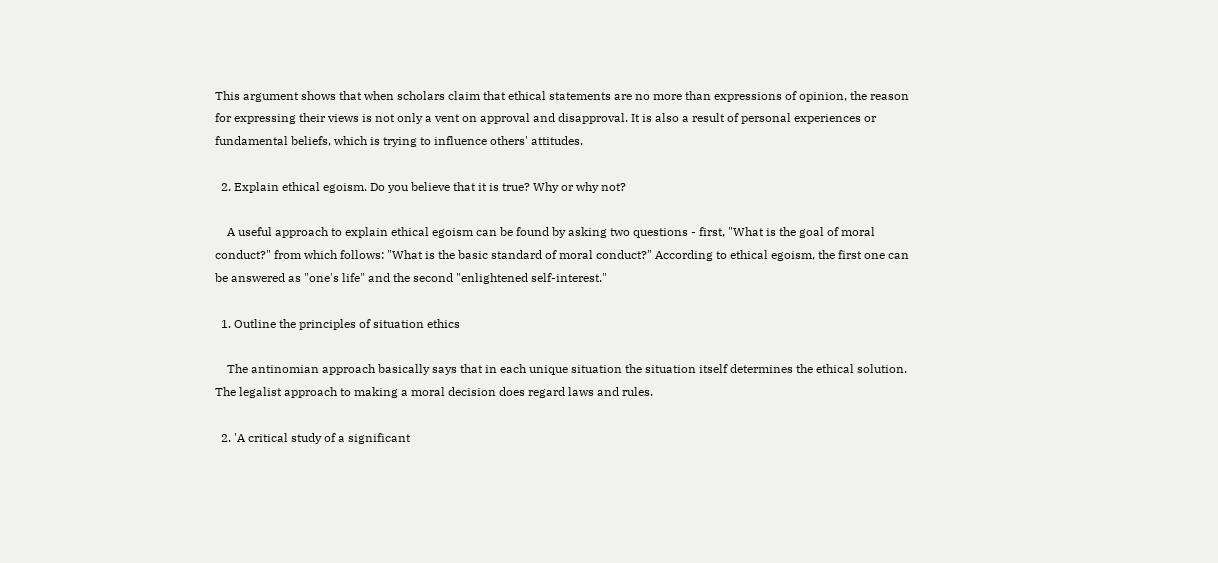This argument shows that when scholars claim that ethical statements are no more than expressions of opinion, the reason for expressing their views is not only a vent on approval and disapproval. It is also a result of personal experiences or fundamental beliefs, which is trying to influence others' attitudes.

  2. Explain ethical egoism. Do you believe that it is true? Why or why not?

    A useful approach to explain ethical egoism can be found by asking two questions - first, "What is the goal of moral conduct?" from which follows: "What is the basic standard of moral conduct?" According to ethical egoism, the first one can be answered as "one's life" and the second "enlightened self-interest."

  1. Outline the principles of situation ethics

    The antinomian approach basically says that in each unique situation the situation itself determines the ethical solution. The legalist approach to making a moral decision does regard laws and rules.

  2. 'A critical study of a significant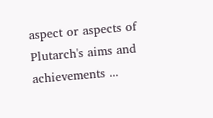aspect or aspects of Plutarch's aims and achievements ...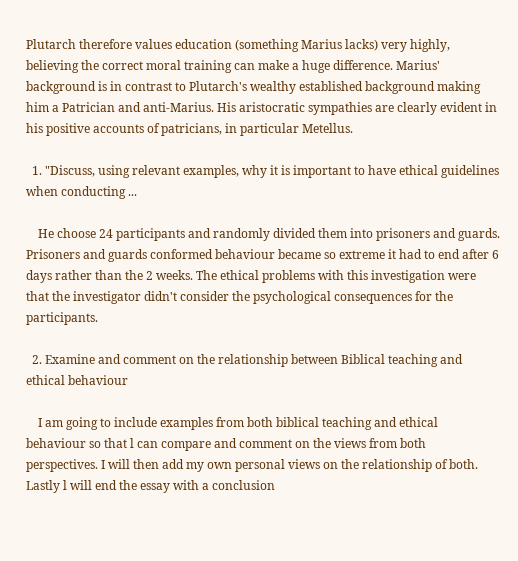Plutarch therefore values education (something Marius lacks) very highly, believing the correct moral training can make a huge difference. Marius' background is in contrast to Plutarch's wealthy established background making him a Patrician and anti-Marius. His aristocratic sympathies are clearly evident in his positive accounts of patricians, in particular Metellus.

  1. "Discuss, using relevant examples, why it is important to have ethical guidelines when conducting ...

    He choose 24 participants and randomly divided them into prisoners and guards. Prisoners and guards conformed behaviour became so extreme it had to end after 6 days rather than the 2 weeks. The ethical problems with this investigation were that the investigator didn't consider the psychological consequences for the participants.

  2. Examine and comment on the relationship between Biblical teaching and ethical behaviour

    I am going to include examples from both biblical teaching and ethical behaviour so that l can compare and comment on the views from both perspectives. I will then add my own personal views on the relationship of both. Lastly l will end the essay with a conclusion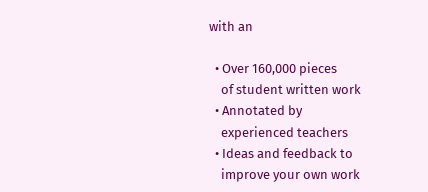with an

  • Over 160,000 pieces
    of student written work
  • Annotated by
    experienced teachers
  • Ideas and feedback to
    improve your own work